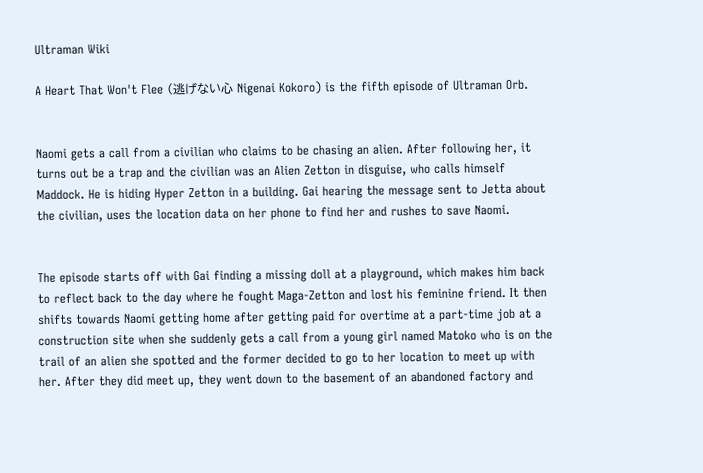Ultraman Wiki

A Heart That Won't Flee (逃げない心 Nigenai Kokoro) is the fifth episode of Ultraman Orb.


Naomi gets a call from a civilian who claims to be chasing an alien. After following her, it turns out be a trap and the civilian was an Alien Zetton in disguise, who calls himself Maddock. He is hiding Hyper Zetton in a building. Gai hearing the message sent to Jetta about the civilian, uses the location data on her phone to find her and rushes to save Naomi.


The episode starts off with Gai finding a missing doll at a playground, which makes him back to reflect back to the day where he fought Maga-Zetton and lost his feminine friend. It then shifts towards Naomi getting home after getting paid for overtime at a part-time job at a construction site when she suddenly gets a call from a young girl named Matoko who is on the trail of an alien she spotted and the former decided to go to her location to meet up with her. After they did meet up, they went down to the basement of an abandoned factory and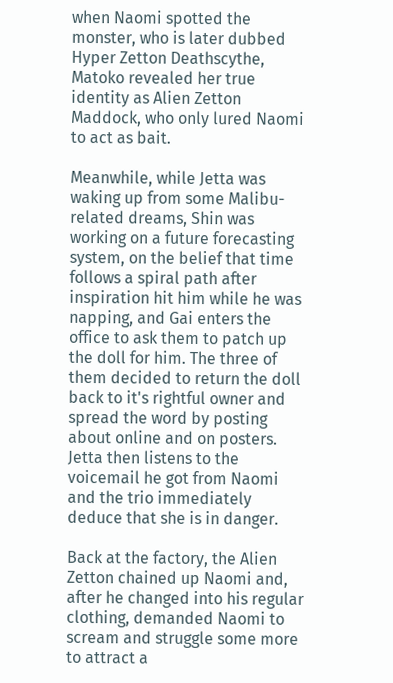when Naomi spotted the monster, who is later dubbed Hyper Zetton Deathscythe, Matoko revealed her true identity as Alien Zetton Maddock, who only lured Naomi to act as bait.

Meanwhile, while Jetta was waking up from some Malibu-related dreams, Shin was working on a future forecasting system, on the belief that time follows a spiral path after inspiration hit him while he was napping, and Gai enters the office to ask them to patch up the doll for him. The three of them decided to return the doll back to it's rightful owner and spread the word by posting about online and on posters. Jetta then listens to the voicemail he got from Naomi and the trio immediately deduce that she is in danger.

Back at the factory, the Alien Zetton chained up Naomi and, after he changed into his regular clothing, demanded Naomi to scream and struggle some more to attract a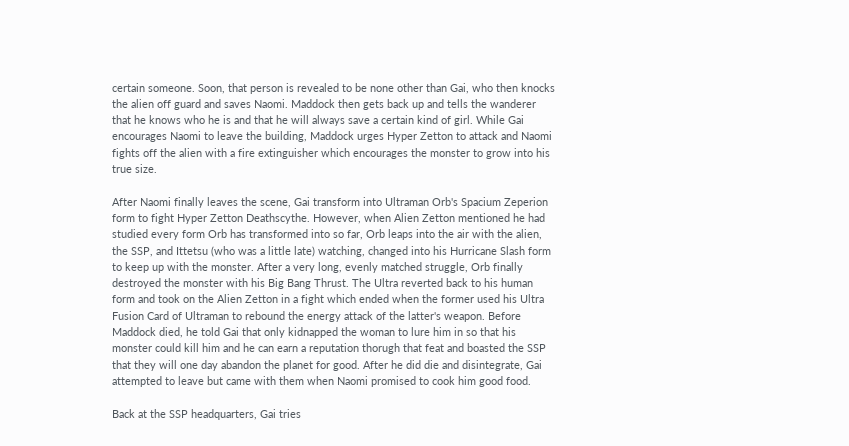certain someone. Soon, that person is revealed to be none other than Gai, who then knocks the alien off guard and saves Naomi. Maddock then gets back up and tells the wanderer that he knows who he is and that he will always save a certain kind of girl. While Gai encourages Naomi to leave the building, Maddock urges Hyper Zetton to attack and Naomi fights off the alien with a fire extinguisher which encourages the monster to grow into his true size.

After Naomi finally leaves the scene, Gai transform into Ultraman Orb's Spacium Zeperion form to fight Hyper Zetton Deathscythe. However, when Alien Zetton mentioned he had studied every form Orb has transformed into so far, Orb leaps into the air with the alien, the SSP, and Ittetsu (who was a little late) watching, changed into his Hurricane Slash form to keep up with the monster. After a very long, evenly matched struggle, Orb finally destroyed the monster with his Big Bang Thrust. The Ultra reverted back to his human form and took on the Alien Zetton in a fight which ended when the former used his Ultra Fusion Card of Ultraman to rebound the energy attack of the latter's weapon. Before Maddock died, he told Gai that only kidnapped the woman to lure him in so that his monster could kill him and he can earn a reputation thorugh that feat and boasted the SSP that they will one day abandon the planet for good. After he did die and disintegrate, Gai attempted to leave but came with them when Naomi promised to cook him good food.

Back at the SSP headquarters, Gai tries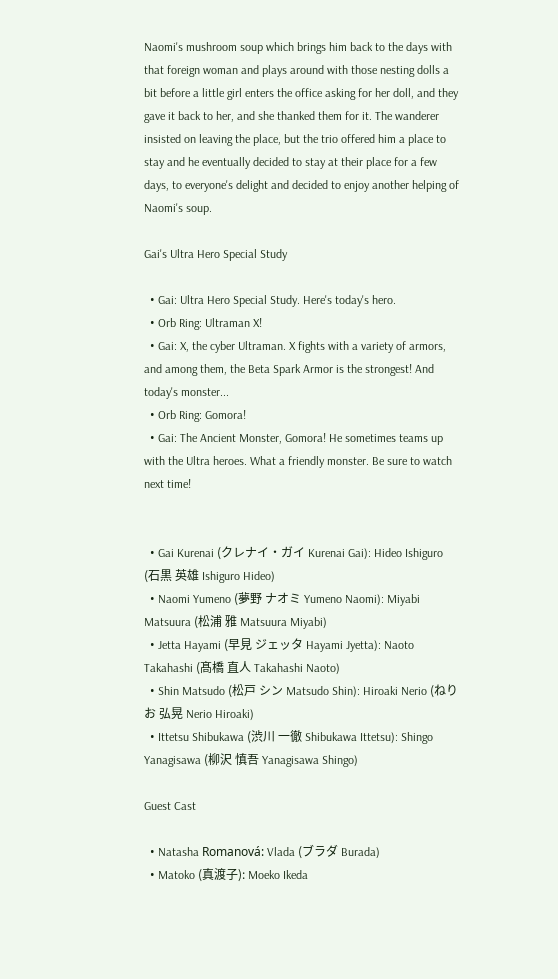Naomi's mushroom soup which brings him back to the days with that foreign woman and plays around with those nesting dolls a bit before a little girl enters the office asking for her doll, and they gave it back to her, and she thanked them for it. The wanderer insisted on leaving the place, but the trio offered him a place to stay and he eventually decided to stay at their place for a few days, to everyone's delight and decided to enjoy another helping of Naomi's soup.

Gai's Ultra Hero Special Study

  • Gai: Ultra Hero Special Study. Here's today's hero.
  • Orb Ring: Ultraman X!
  • Gai: X, the cyber Ultraman. X fights with a variety of armors, and among them, the Beta Spark Armor is the strongest! And today's monster...
  • Orb Ring: Gomora!
  • Gai: The Ancient Monster, Gomora! He sometimes teams up with the Ultra heroes. What a friendly monster. Be sure to watch next time!


  • Gai Kurenai (クレナイ・ガイ Kurenai Gai): Hideo Ishiguro (石黒 英雄 Ishiguro Hideo)
  • Naomi Yumeno (夢野 ナオミ Yumeno Naomi): Miyabi Matsuura (松浦 雅 Matsuura Miyabi)
  • Jetta Hayami (早見 ジェッタ Hayami Jyetta): Naoto Takahashi (髙橋 直人 Takahashi Naoto)
  • Shin Matsudo (松戸 シン Matsudo Shin): Hiroaki Nerio (ねりお 弘晃 Nerio Hiroaki)
  • Ittetsu Shibukawa (渋川 一徹 Shibukawa Ittetsu): Shingo Yanagisawa (柳沢 慎吾 Yanagisawa Shingo)

Guest Cast

  • Natasha Romanová: Vlada (ブラダ Burada)
  • Matoko (真渡子): Moeko Ikeda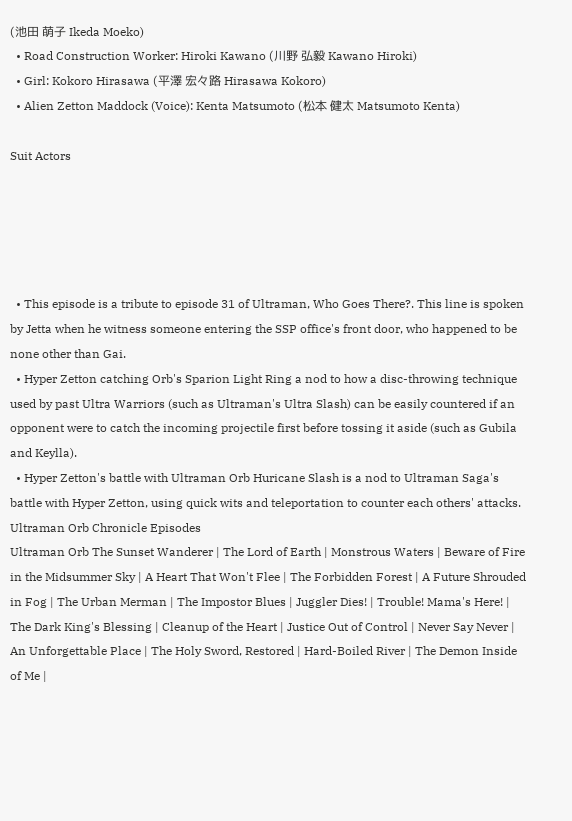(池田 萌子 Ikeda Moeko)
  • Road Construction Worker: Hiroki Kawano (川野 弘毅 Kawano Hiroki)
  • Girl: Kokoro Hirasawa (平澤 宏々路 Hirasawa Kokoro)
  • Alien Zetton Maddock (Voice): Kenta Matsumoto (松本 健太 Matsumoto Kenta)

Suit Actors





  • This episode is a tribute to episode 31 of Ultraman, Who Goes There?. This line is spoken by Jetta when he witness someone entering the SSP office's front door, who happened to be none other than Gai.
  • Hyper Zetton catching Orb's Sparion Light Ring a nod to how a disc-throwing technique used by past Ultra Warriors (such as Ultraman's Ultra Slash) can be easily countered if an opponent were to catch the incoming projectile first before tossing it aside (such as Gubila and Keylla).
  • Hyper Zetton's battle with Ultraman Orb Huricane Slash is a nod to Ultraman Saga's battle with Hyper Zetton, using quick wits and teleportation to counter each others' attacks.
Ultraman Orb Chronicle Episodes
Ultraman Orb The Sunset Wanderer | The Lord of Earth | Monstrous Waters | Beware of Fire in the Midsummer Sky | A Heart That Won't Flee | The Forbidden Forest | A Future Shrouded in Fog | The Urban Merman | The Impostor Blues | Juggler Dies! | Trouble! Mama's Here! | The Dark King's Blessing | Cleanup of the Heart | Justice Out of Control | Never Say Never | An Unforgettable Place | The Holy Sword, Restored | Hard-Boiled River | The Demon Inside of Me |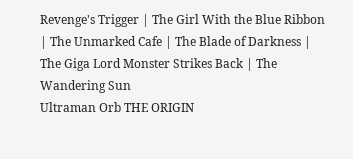Revenge's Trigger | The Girl With the Blue Ribbon | The Unmarked Cafe | The Blade of Darkness | The Giga Lord Monster Strikes Back | The Wandering Sun
Ultraman Orb THE ORIGIN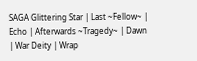SAGA Glittering Star | Last ~Fellow~ | Echo | Afterwards ~Tragedy~ | Dawn | War Deity | Wrap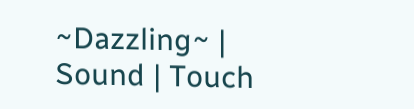~Dazzling~ | Sound | Touch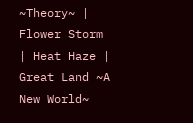~Theory~ | Flower Storm | Heat Haze | Great Land ~A New World~